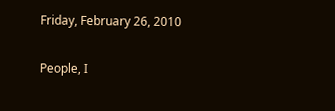Friday, February 26, 2010


People, I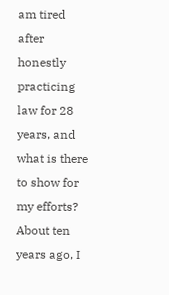am tired after honestly practicing law for 28 years, and what is there to show for my efforts? About ten years ago, I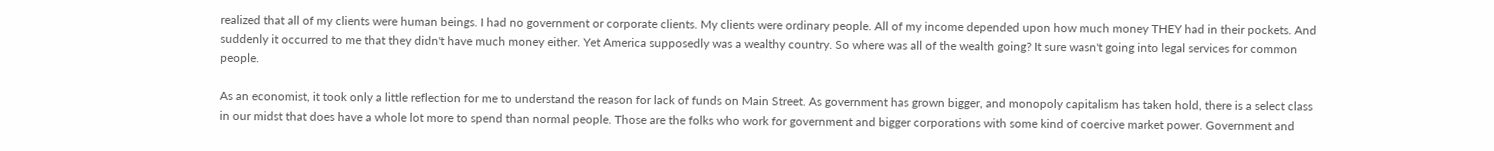realized that all of my clients were human beings. I had no government or corporate clients. My clients were ordinary people. All of my income depended upon how much money THEY had in their pockets. And suddenly it occurred to me that they didn't have much money either. Yet America supposedly was a wealthy country. So where was all of the wealth going? It sure wasn't going into legal services for common people.

As an economist, it took only a little reflection for me to understand the reason for lack of funds on Main Street. As government has grown bigger, and monopoly capitalism has taken hold, there is a select class in our midst that does have a whole lot more to spend than normal people. Those are the folks who work for government and bigger corporations with some kind of coercive market power. Government and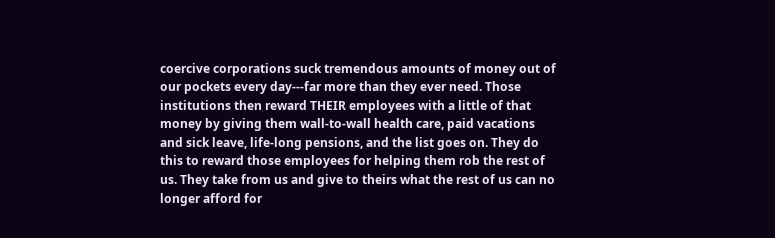coercive corporations suck tremendous amounts of money out of our pockets every day---far more than they ever need. Those institutions then reward THEIR employees with a little of that money by giving them wall-to-wall health care, paid vacations and sick leave, life-long pensions, and the list goes on. They do this to reward those employees for helping them rob the rest of us. They take from us and give to theirs what the rest of us can no longer afford for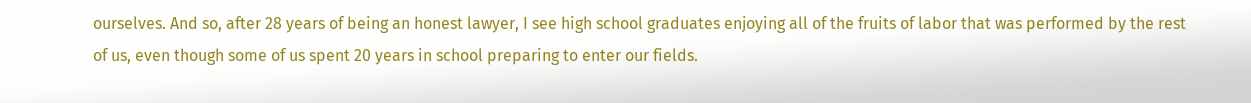ourselves. And so, after 28 years of being an honest lawyer, I see high school graduates enjoying all of the fruits of labor that was performed by the rest of us, even though some of us spent 20 years in school preparing to enter our fields.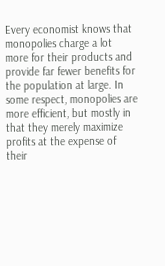Every economist knows that monopolies charge a lot more for their products and provide far fewer benefits for the population at large. In some respect, monopolies are more efficient, but mostly in that they merely maximize profits at the expense of their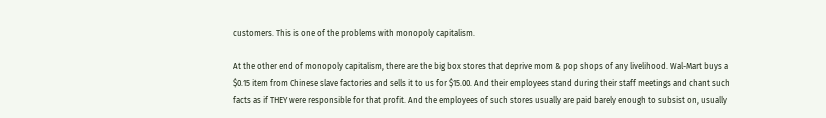customers. This is one of the problems with monopoly capitalism.

At the other end of monopoly capitalism, there are the big box stores that deprive mom & pop shops of any livelihood. Wal-Mart buys a $0.15 item from Chinese slave factories and sells it to us for $15.00. And their employees stand during their staff meetings and chant such facts as if THEY were responsible for that profit. And the employees of such stores usually are paid barely enough to subsist on, usually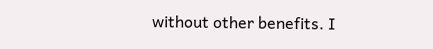without other benefits. I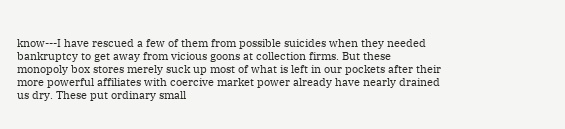know---I have rescued a few of them from possible suicides when they needed bankruptcy to get away from vicious goons at collection firms. But these monopoly box stores merely suck up most of what is left in our pockets after their more powerful affiliates with coercive market power already have nearly drained us dry. These put ordinary small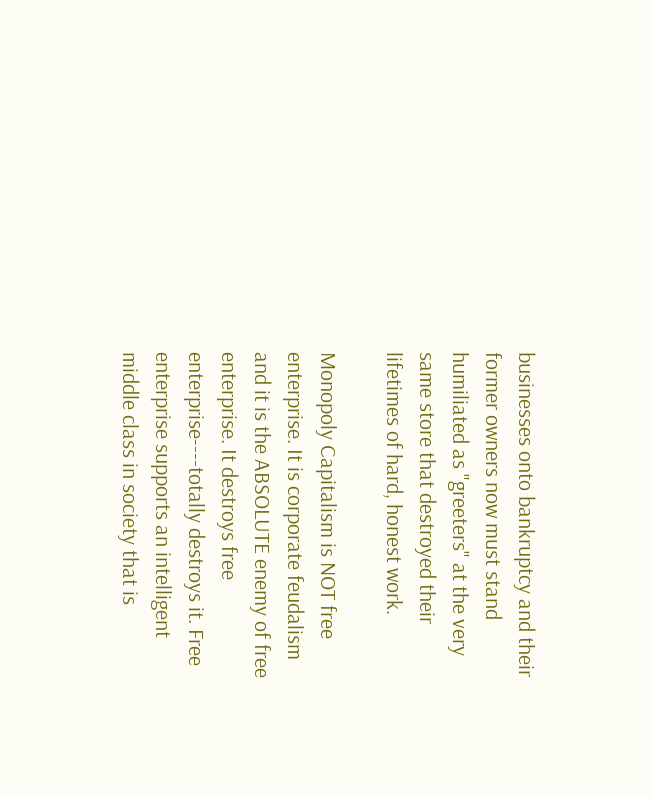businesses onto bankruptcy and their former owners now must stand humiliated as "greeters" at the very same store that destroyed their lifetimes of hard, honest work.

Monopoly Capitalism is NOT free enterprise. It is corporate feudalism and it is the ABSOLUTE enemy of free enterprise. It destroys free enterprise----totally destroys it. Free enterprise supports an intelligent middle class in society that is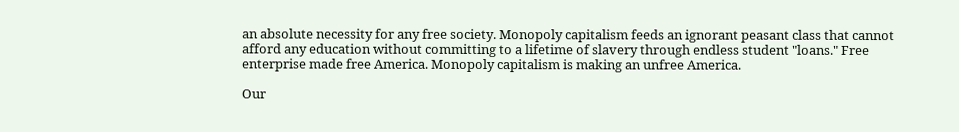an absolute necessity for any free society. Monopoly capitalism feeds an ignorant peasant class that cannot afford any education without committing to a lifetime of slavery through endless student "loans." Free enterprise made free America. Monopoly capitalism is making an unfree America.

Our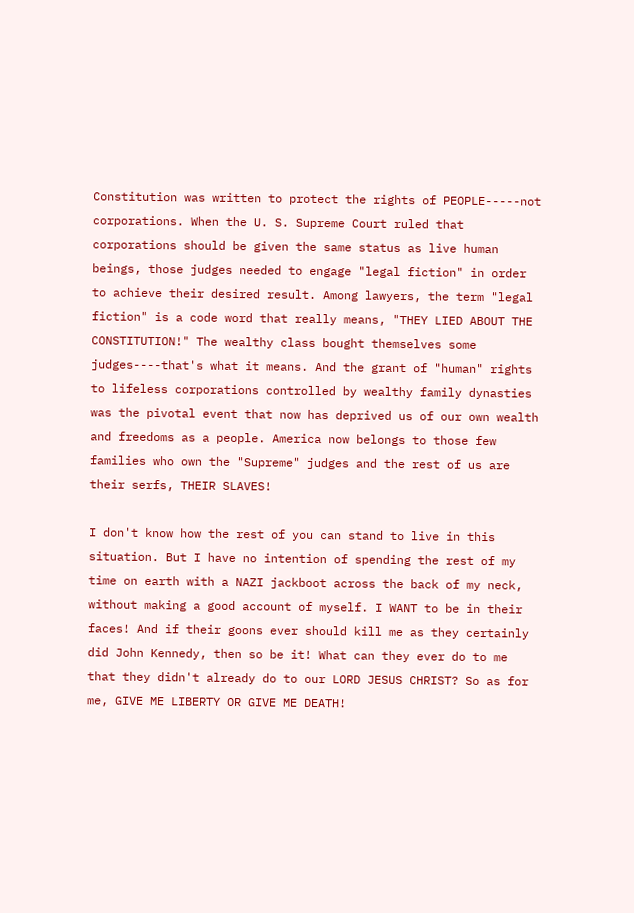Constitution was written to protect the rights of PEOPLE-----not corporations. When the U. S. Supreme Court ruled that corporations should be given the same status as live human beings, those judges needed to engage "legal fiction" in order to achieve their desired result. Among lawyers, the term "legal fiction" is a code word that really means, "THEY LIED ABOUT THE CONSTITUTION!" The wealthy class bought themselves some judges----that's what it means. And the grant of "human" rights to lifeless corporations controlled by wealthy family dynasties was the pivotal event that now has deprived us of our own wealth and freedoms as a people. America now belongs to those few families who own the "Supreme" judges and the rest of us are their serfs, THEIR SLAVES!

I don't know how the rest of you can stand to live in this situation. But I have no intention of spending the rest of my time on earth with a NAZI jackboot across the back of my neck, without making a good account of myself. I WANT to be in their faces! And if their goons ever should kill me as they certainly did John Kennedy, then so be it! What can they ever do to me that they didn't already do to our LORD JESUS CHRIST? So as for me, GIVE ME LIBERTY OR GIVE ME DEATH!